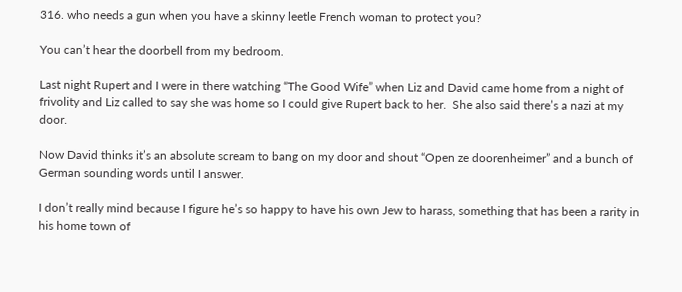316. who needs a gun when you have a skinny leetle French woman to protect you?

You can’t hear the doorbell from my bedroom.

Last night Rupert and I were in there watching “The Good Wife” when Liz and David came home from a night of frivolity and Liz called to say she was home so I could give Rupert back to her.  She also said there’s a nazi at my door.

Now David thinks it’s an absolute scream to bang on my door and shout “Open ze doorenheimer” and a bunch of German sounding words until I answer.

I don’t really mind because I figure he’s so happy to have his own Jew to harass, something that has been a rarity in his home town of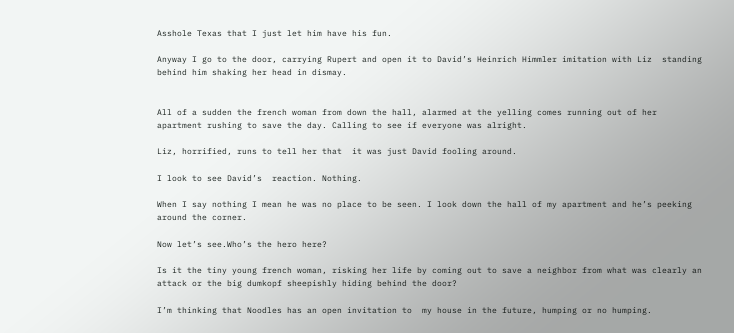Asshole Texas that I just let him have his fun.

Anyway I go to the door, carrying Rupert and open it to David’s Heinrich Himmler imitation with Liz  standing behind him shaking her head in dismay.


All of a sudden the french woman from down the hall, alarmed at the yelling comes running out of her apartment rushing to save the day. Calling to see if everyone was alright.

Liz, horrified, runs to tell her that  it was just David fooling around.

I look to see David’s  reaction. Nothing.

When I say nothing I mean he was no place to be seen. I look down the hall of my apartment and he’s peeking around the corner.

Now let’s see.Who’s the hero here?

Is it the tiny young french woman, risking her life by coming out to save a neighbor from what was clearly an attack or the big dumkopf sheepishly hiding behind the door?

I’m thinking that Noodles has an open invitation to  my house in the future, humping or no humping.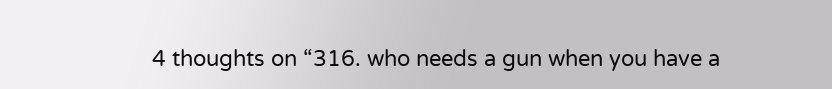4 thoughts on “316. who needs a gun when you have a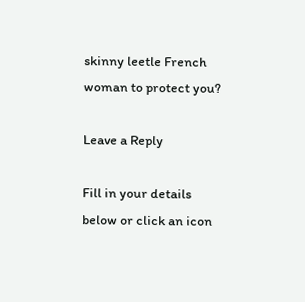skinny leetle French woman to protect you?

Leave a Reply

Fill in your details below or click an icon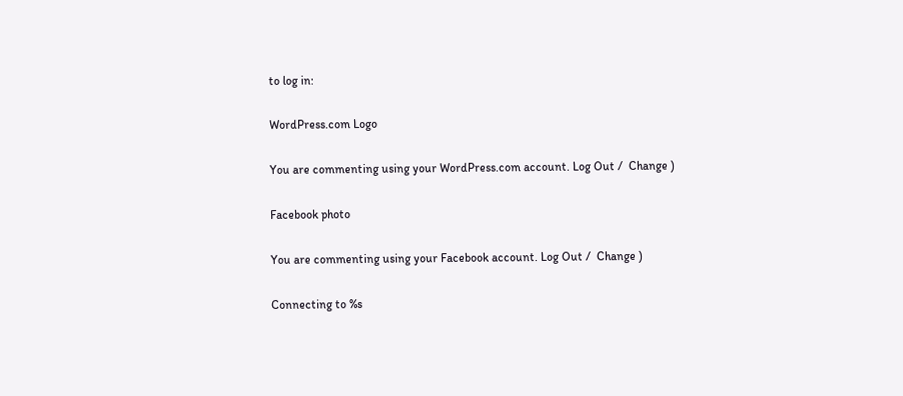to log in:

WordPress.com Logo

You are commenting using your WordPress.com account. Log Out /  Change )

Facebook photo

You are commenting using your Facebook account. Log Out /  Change )

Connecting to %s